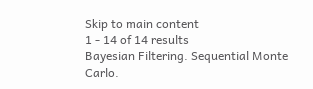Skip to main content
1 - 14 of 14 results
Bayesian Filtering. Sequential Monte Carlo.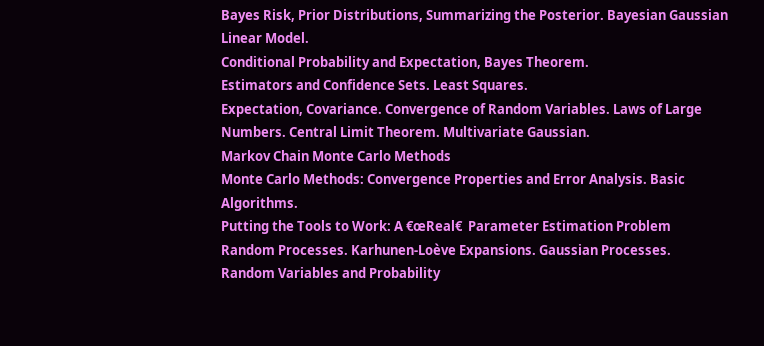Bayes Risk, Prior Distributions, Summarizing the Posterior. Bayesian Gaussian Linear Model.
Conditional Probability and Expectation, Bayes Theorem.
Estimators and Confidence Sets. Least Squares.
Expectation, Covariance. Convergence of Random Variables. Laws of Large Numbers. Central Limit Theorem. Multivariate Gaussian.
Markov Chain Monte Carlo Methods
Monte Carlo Methods: Convergence Properties and Error Analysis. Basic Algorithms.
Putting the Tools to Work: A €œReal€  Parameter Estimation Problem
Random Processes. Karhunen-Loève Expansions. Gaussian Processes.
Random Variables and Probability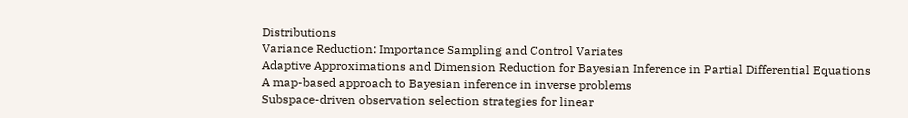Distributions
Variance Reduction: Importance Sampling and Control Variates
Adaptive Approximations and Dimension Reduction for Bayesian Inference in Partial Differential Equations
A map-based approach to Bayesian inference in inverse problems
Subspace-driven observation selection strategies for linear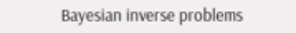Bayesian inverse problems